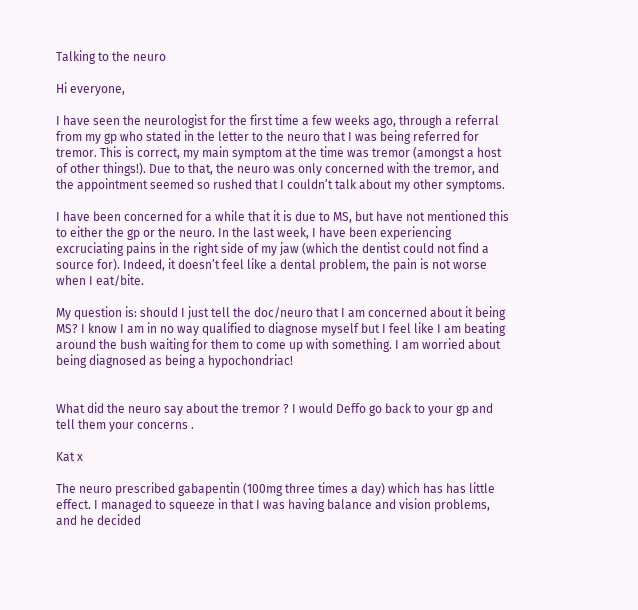Talking to the neuro

Hi everyone,

I have seen the neurologist for the first time a few weeks ago, through a referral from my gp who stated in the letter to the neuro that I was being referred for tremor. This is correct, my main symptom at the time was tremor (amongst a host of other things!). Due to that, the neuro was only concerned with the tremor, and the appointment seemed so rushed that I couldn’t talk about my other symptoms.

I have been concerned for a while that it is due to MS, but have not mentioned this to either the gp or the neuro. In the last week, I have been experiencing excruciating pains in the right side of my jaw (which the dentist could not find a source for). Indeed, it doesn’t feel like a dental problem, the pain is not worse when I eat/bite.

My question is: should I just tell the doc/neuro that I am concerned about it being MS? I know I am in no way qualified to diagnose myself but I feel like I am beating around the bush waiting for them to come up with something. I am worried about being diagnosed as being a hypochondriac!


What did the neuro say about the tremor ? I would Deffo go back to your gp and tell them your concerns .

Kat x

The neuro prescribed gabapentin (100mg three times a day) which has has little effect. I managed to squeeze in that I was having balance and vision problems, and he decided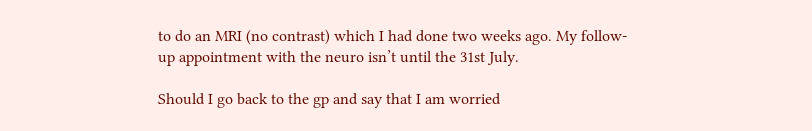to do an MRI (no contrast) which I had done two weeks ago. My follow-up appointment with the neuro isn’t until the 31st July.

Should I go back to the gp and say that I am worried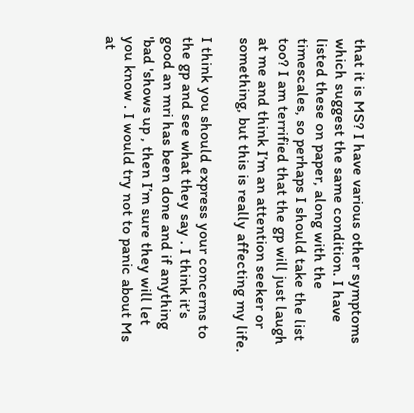that it is MS? I have various other symptoms which suggest the same condition. I have listed these on paper, along with the timescales, so perhaps I should take the list too? I am terrified that the gp will just laugh at me and think I’m an attention seeker or something, but this is really affecting my life.

I think you should express your concerns to the gp and see what they say . I think it’s good an mri has been done and if anything 'bad 'shows up , then I’m sure they will let you know . I would try not to panic about Ms at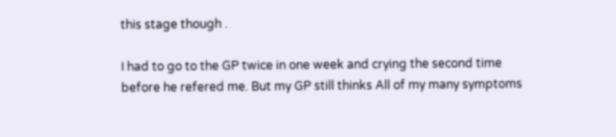this stage though .

I had to go to the GP twice in one week and crying the second time before he refered me. But my GP still thinks All of my many symptoms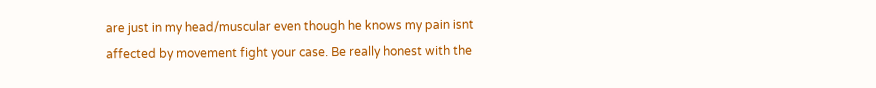are just in my head/muscular even though he knows my pain isnt affected by movement fight your case. Be really honest with the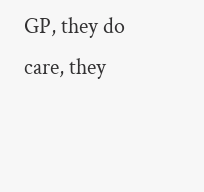GP, they do care, they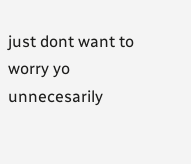just dont want to worry yo unnecesarily